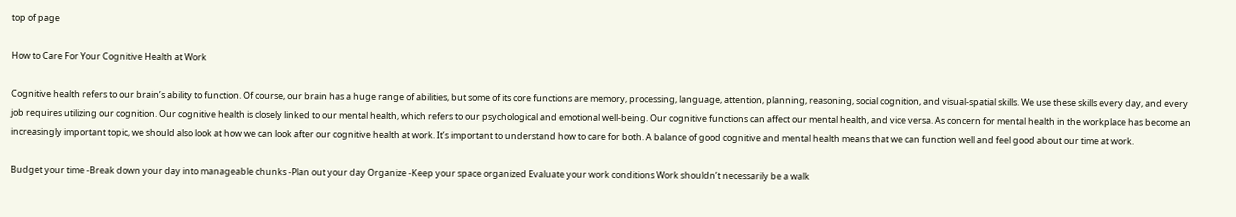top of page

How to Care For Your Cognitive Health at Work

Cognitive health refers to our brain’s ability to function. Of course, our brain has a huge range of abilities, but some of its core functions are memory, processing, language, attention, planning, reasoning, social cognition, and visual-spatial skills. We use these skills every day, and every job requires utilizing our cognition. Our cognitive health is closely linked to our mental health, which refers to our psychological and emotional well-being. Our cognitive functions can affect our mental health, and vice versa. As concern for mental health in the workplace has become an increasingly important topic, we should also look at how we can look after our cognitive health at work. It’s important to understand how to care for both. A balance of good cognitive and mental health means that we can function well and feel good about our time at work.

Budget your time -Break down your day into manageable chunks -Plan out your day Organize -Keep your space organized Evaluate your work conditions Work shouldn’t necessarily be a walk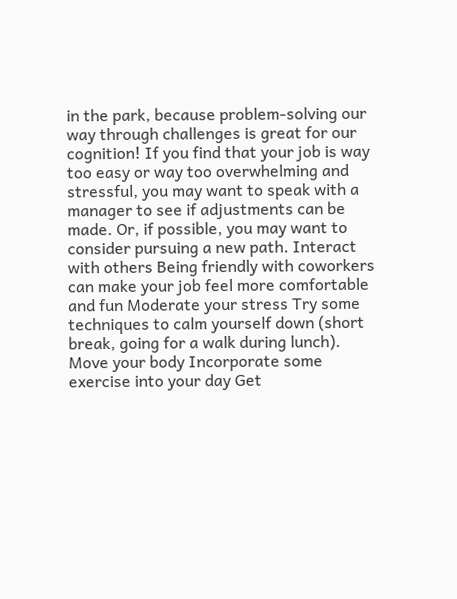in the park, because problem-solving our way through challenges is great for our cognition! If you find that your job is way too easy or way too overwhelming and stressful, you may want to speak with a manager to see if adjustments can be made. Or, if possible, you may want to consider pursuing a new path. Interact with others Being friendly with coworkers can make your job feel more comfortable and fun Moderate your stress Try some techniques to calm yourself down (short break, going for a walk during lunch). Move your body Incorporate some exercise into your day Get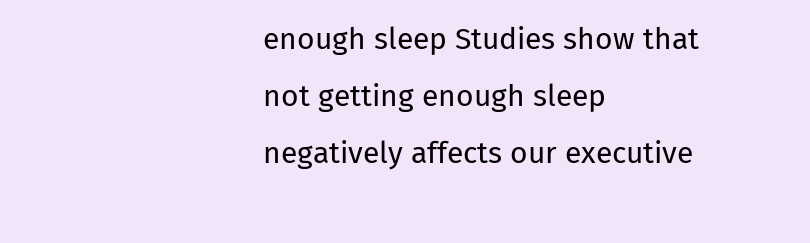enough sleep Studies show that not getting enough sleep negatively affects our executive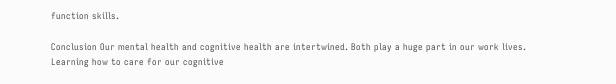function skills.

Conclusion Our mental health and cognitive health are intertwined. Both play a huge part in our work lives. Learning how to care for our cognitive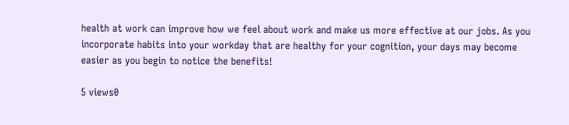health at work can improve how we feel about work and make us more effective at our jobs. As you incorporate habits into your workday that are healthy for your cognition, your days may become easier as you begin to notice the benefits!

5 views0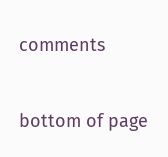comments


bottom of page